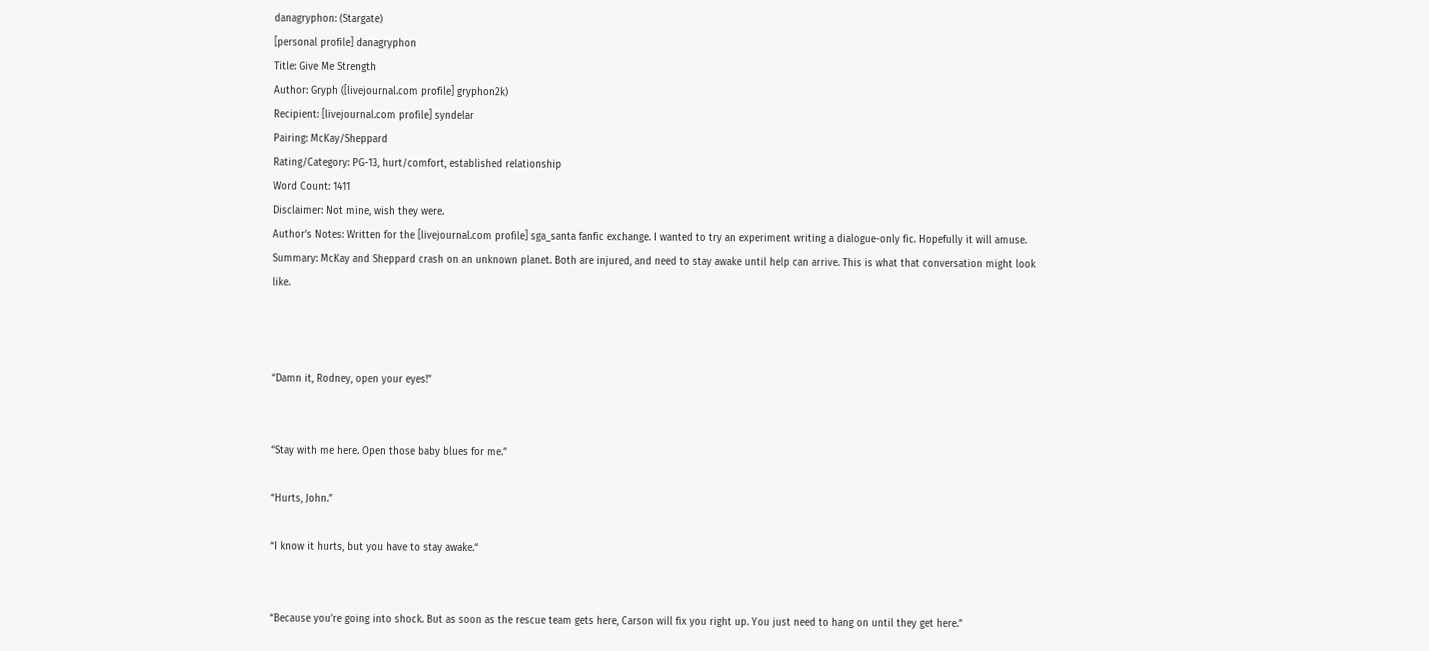danagryphon: (Stargate)
[personal profile] danagryphon
Title: Give Me Strength
Author: Gryph ([livejournal.com profile] gryphon2k)
Recipient: [livejournal.com profile] syndelar
Pairing: McKay/Sheppard
Rating/Category: PG-13, hurt/comfort, established relationship
Word Count: 1411
Disclaimer: Not mine, wish they were.
Author's Notes: Written for the [livejournal.com profile] sga_santa fanfic exchange. I wanted to try an experiment writing a dialogue-only fic. Hopefully it will amuse.
Summary: McKay and Sheppard crash on an unknown planet. Both are injured, and need to stay awake until help can arrive. This is what that conversation might look like.



“Damn it, Rodney, open your eyes!”


“Stay with me here. Open those baby blues for me.”

“Hurts, John.”

“I know it hurts, but you have to stay awake.“


“Because you’re going into shock. But as soon as the rescue team gets here, Carson will fix you right up. You just need to hang on until they get here.”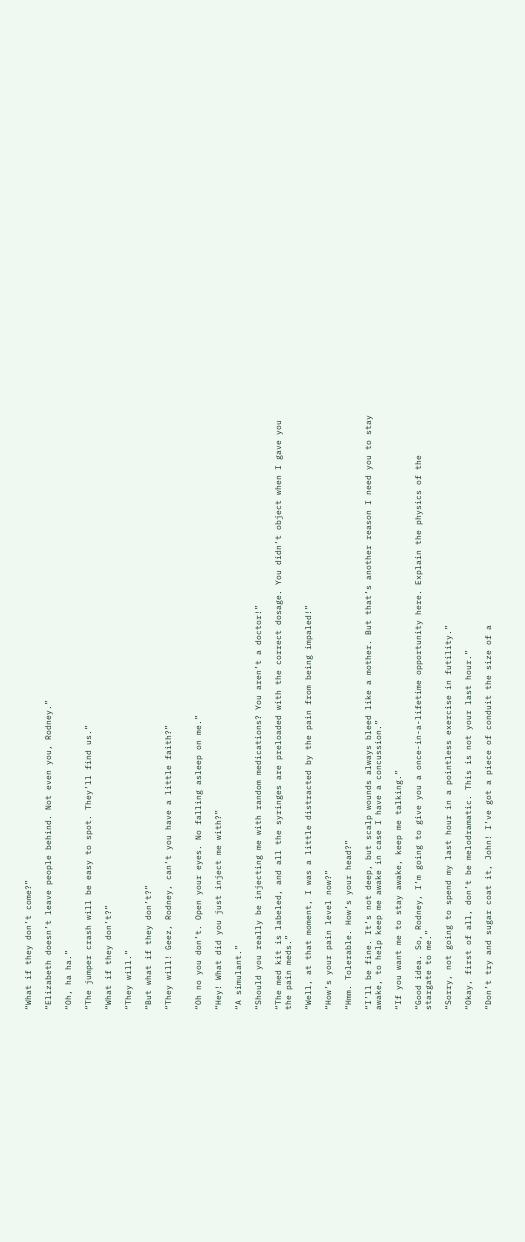“What if they don’t come?”

“Elizabeth doesn’t leave people behind. Not even you, Rodney.”

“Oh, ha ha.”

“The jumper crash will be easy to spot. They’ll find us.”

“What if they don’t?”

“They will.”

“But what if they don’t?”

“They will! Geez, Rodney, can’t you have a little faith?”


“Oh no you don’t. Open your eyes. No falling asleep on me.”

“Hey! What did you just inject me with?”

“A simulant.”

“Should you really be injecting me with random medications? You aren’t a doctor!”

“The med kit is labeled, and all the syringes are preloaded with the correct dosage. You didn’t object when I gave you the pain meds.”

“Well, at that moment, I was a little distracted by the pain from being impaled!”

“How’s your pain level now?”

“Hmm. Tolerable. How’s your head?”

“I’ll be fine. It’s not deep, but scalp wounds always bleed like a mother. But that’s another reason I need you to stay awake, to help keep me awake in case I have a concussion.”

“If you want me to stay awake, keep me talking.”

“Good idea. So, Rodney, I’m going to give you a once-in-a-lifetime opportunity here. Explain the physics of the stargate to me.”

“Sorry, not going to spend my last hour in a pointless exercise in futility.”

“Okay, first of all, don’t be melodramatic. This is not your last hour.”

“Don’t try and sugar coat it, John! I’ve got a piece of conduit the size of a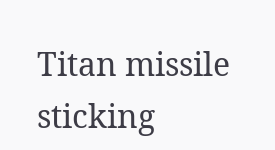Titan missile sticking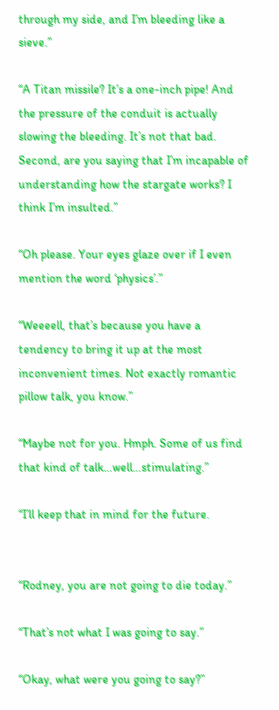through my side, and I’m bleeding like a sieve.”

“A Titan missile? It’s a one-inch pipe! And the pressure of the conduit is actually slowing the bleeding. It’s not that bad. Second, are you saying that I’m incapable of understanding how the stargate works? I think I’m insulted.”

“Oh please. Your eyes glaze over if I even mention the word ‘physics’.”

“Weeeell, that’s because you have a tendency to bring it up at the most inconvenient times. Not exactly romantic pillow talk, you know.”

“Maybe not for you. Hmph. Some of us find that kind of talk…well…stimulating.”

“I’ll keep that in mind for the future.


“Rodney, you are not going to die today.”

“That’s not what I was going to say.”

“Okay, what were you going to say?”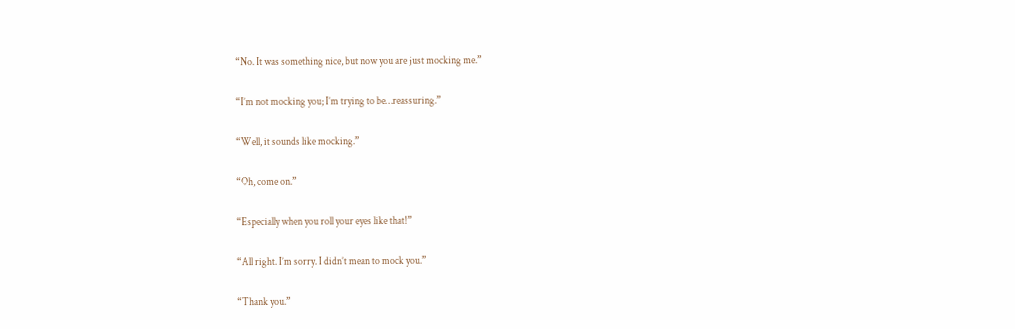“No. It was something nice, but now you are just mocking me.”

“I’m not mocking you; I’m trying to be…reassuring.”

“Well, it sounds like mocking.”

“Oh, come on.”

“Especially when you roll your eyes like that!”

“All right. I’m sorry. I didn’t mean to mock you.”

“Thank you.”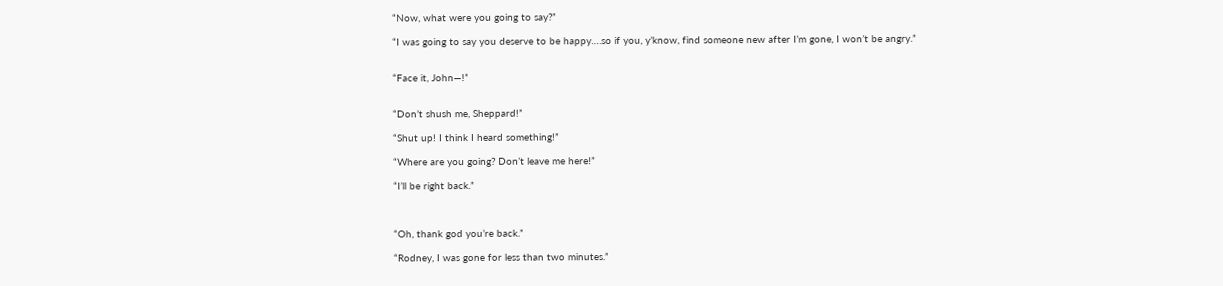“Now, what were you going to say?”

“I was going to say you deserve to be happy….so if you, y’know, find someone new after I’m gone, I won’t be angry.”


“Face it, John—!”


“Don’t shush me, Sheppard!”

“Shut up! I think I heard something!”

“Where are you going? Don’t leave me here!”

“I’ll be right back.”



“Oh, thank god you’re back.”

“Rodney, I was gone for less than two minutes.”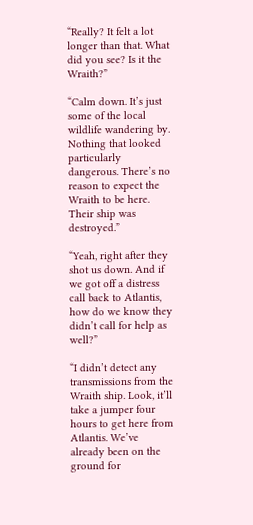“Really? It felt a lot longer than that. What did you see? Is it the Wraith?”

“Calm down. It’s just some of the local wildlife wandering by. Nothing that looked particularly dangerous. There’s no reason to expect the Wraith to be here. Their ship was destroyed.”

“Yeah, right after they shot us down. And if we got off a distress call back to Atlantis, how do we know they didn’t call for help as well?”

“I didn’t detect any transmissions from the Wraith ship. Look, it’ll take a jumper four hours to get here from Atlantis. We’ve already been on the ground for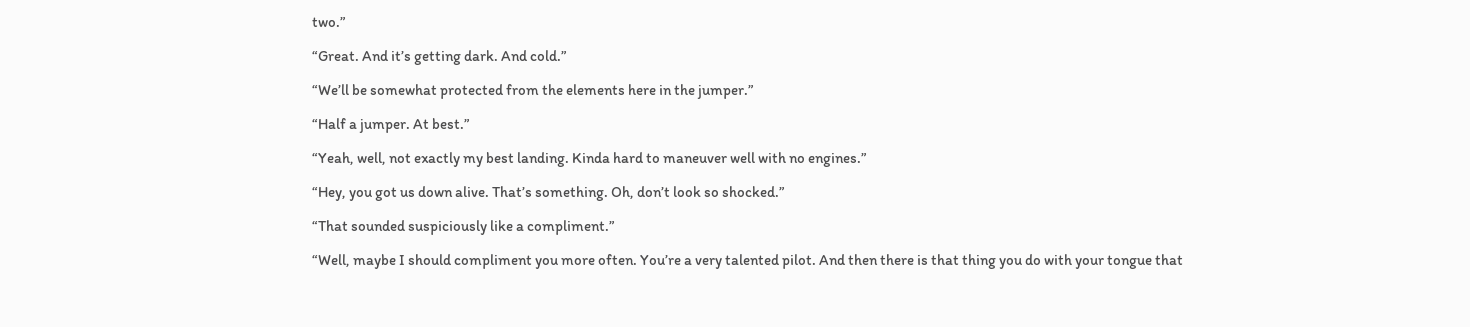two.”

“Great. And it’s getting dark. And cold.”

“We’ll be somewhat protected from the elements here in the jumper.”

“Half a jumper. At best.”

“Yeah, well, not exactly my best landing. Kinda hard to maneuver well with no engines.”

“Hey, you got us down alive. That’s something. Oh, don’t look so shocked.”

“That sounded suspiciously like a compliment.”

“Well, maybe I should compliment you more often. You’re a very talented pilot. And then there is that thing you do with your tongue that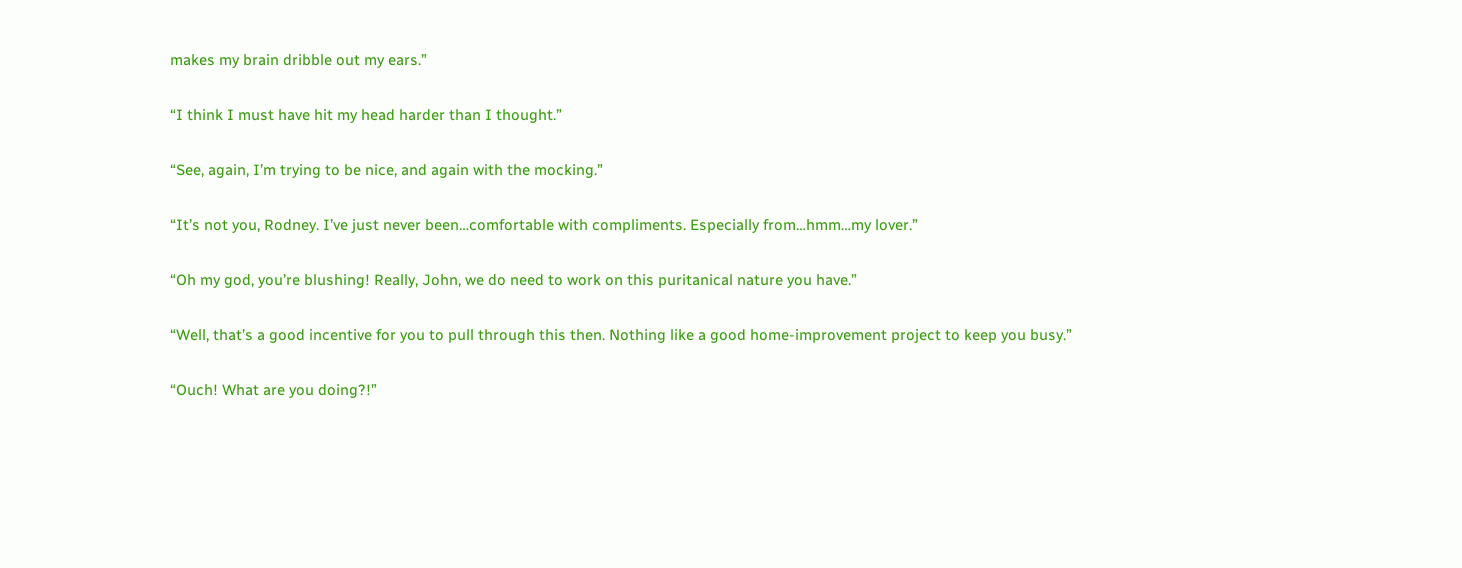makes my brain dribble out my ears.”

“I think I must have hit my head harder than I thought.”

“See, again, I’m trying to be nice, and again with the mocking.”

“It’s not you, Rodney. I’ve just never been…comfortable with compliments. Especially from…hmm…my lover.”

“Oh my god, you’re blushing! Really, John, we do need to work on this puritanical nature you have.”

“Well, that’s a good incentive for you to pull through this then. Nothing like a good home-improvement project to keep you busy.”

“Ouch! What are you doing?!”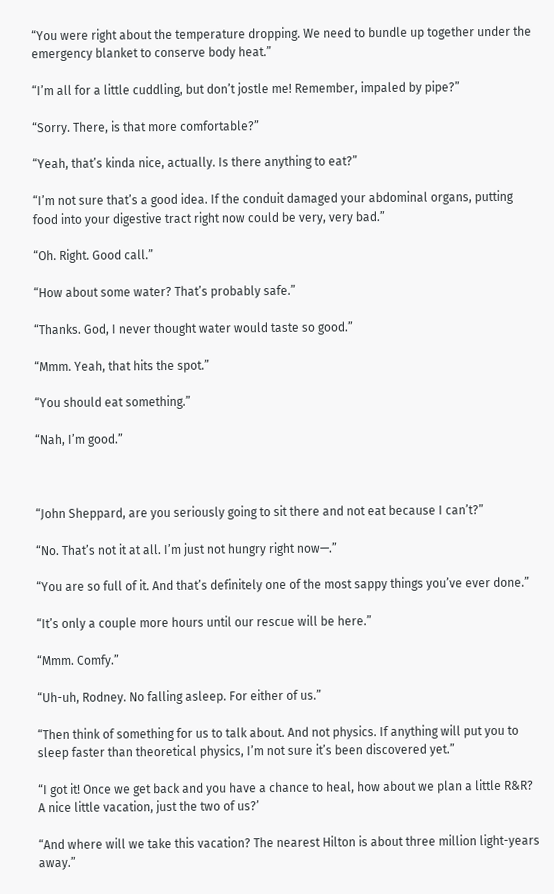“You were right about the temperature dropping. We need to bundle up together under the emergency blanket to conserve body heat.”

“I’m all for a little cuddling, but don’t jostle me! Remember, impaled by pipe?”

“Sorry. There, is that more comfortable?”

“Yeah, that’s kinda nice, actually. Is there anything to eat?”

“I’m not sure that’s a good idea. If the conduit damaged your abdominal organs, putting food into your digestive tract right now could be very, very bad.”

“Oh. Right. Good call.”

“How about some water? That’s probably safe.”

“Thanks. God, I never thought water would taste so good.”

“Mmm. Yeah, that hits the spot.”

“You should eat something.”

“Nah, I’m good.”



“John Sheppard, are you seriously going to sit there and not eat because I can’t?”

“No. That’s not it at all. I’m just not hungry right now—.”

“You are so full of it. And that’s definitely one of the most sappy things you’ve ever done.”

“It’s only a couple more hours until our rescue will be here.”

“Mmm. Comfy.”

“Uh-uh, Rodney. No falling asleep. For either of us.”

“Then think of something for us to talk about. And not physics. If anything will put you to sleep faster than theoretical physics, I’m not sure it’s been discovered yet.”

“I got it! Once we get back and you have a chance to heal, how about we plan a little R&R? A nice little vacation, just the two of us?’

“And where will we take this vacation? The nearest Hilton is about three million light-years away.”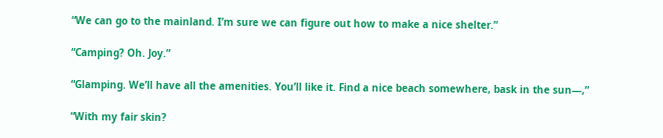“We can go to the mainland. I’m sure we can figure out how to make a nice shelter.”

“Camping? Oh. Joy.”

“Glamping. We’ll have all the amenities. You’ll like it. Find a nice beach somewhere, bask in the sun—,”

“With my fair skin?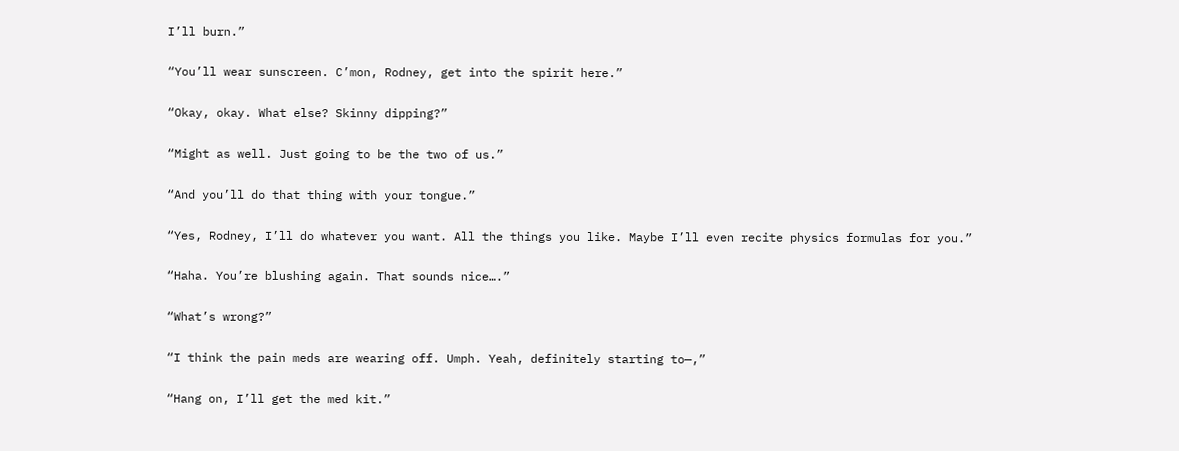I’ll burn.”

“You’ll wear sunscreen. C’mon, Rodney, get into the spirit here.”

“Okay, okay. What else? Skinny dipping?”

“Might as well. Just going to be the two of us.”

“And you’ll do that thing with your tongue.”

“Yes, Rodney, I’ll do whatever you want. All the things you like. Maybe I’ll even recite physics formulas for you.”

“Haha. You’re blushing again. That sounds nice….”

“What’s wrong?”

“I think the pain meds are wearing off. Umph. Yeah, definitely starting to—,”

“Hang on, I’ll get the med kit.”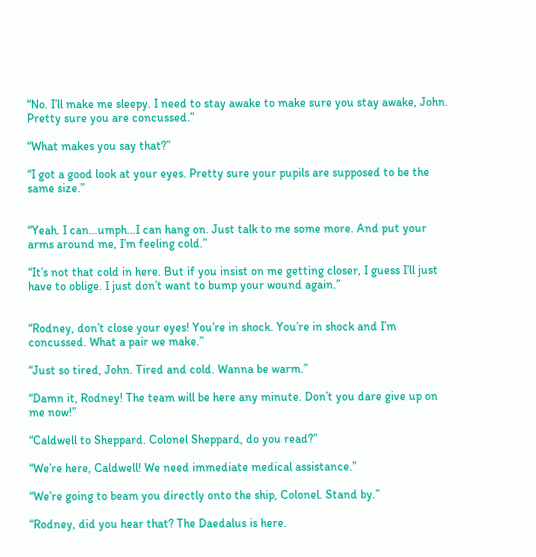“No. I’ll make me sleepy. I need to stay awake to make sure you stay awake, John. Pretty sure you are concussed.”

“What makes you say that?”

“I got a good look at your eyes. Pretty sure your pupils are supposed to be the same size.”


“Yeah. I can…umph…I can hang on. Just talk to me some more. And put your arms around me, I’m feeling cold.”

“It’s not that cold in here. But if you insist on me getting closer, I guess I’ll just have to oblige. I just don’t want to bump your wound again.”


“Rodney, don’t close your eyes! You’re in shock. You’re in shock and I’m concussed. What a pair we make.”

“Just so tired, John. Tired and cold. Wanna be warm.”

“Damn it, Rodney! The team will be here any minute. Don’t you dare give up on me now!”

“Caldwell to Sheppard. Colonel Sheppard, do you read?”

“We’re here, Caldwell! We need immediate medical assistance.”

“We’re going to beam you directly onto the ship, Colonel. Stand by.”

“Rodney, did you hear that? The Daedalus is here.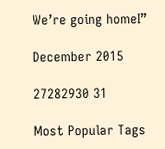We’re going homeI”

December 2015

27282930 31

Most Popular Tags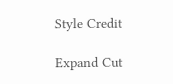Style Credit

Expand Cut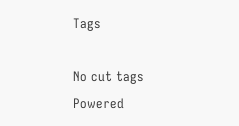Tags

No cut tags
Powered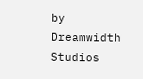by Dreamwidth Studios